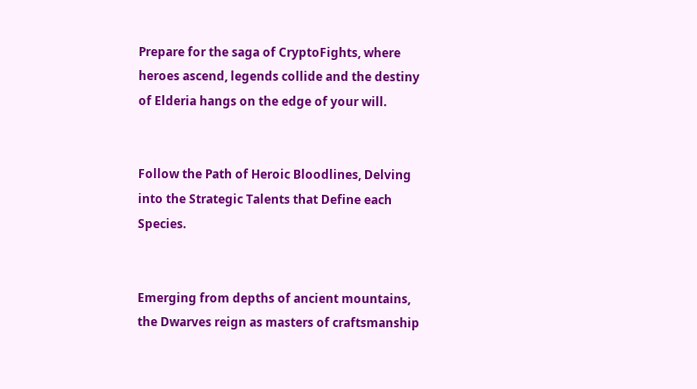Prepare for the saga of CryptoFights, where heroes ascend, legends collide and the destiny of Elderia hangs on the edge of your will.


Follow the Path of Heroic Bloodlines, Delving into the Strategic Talents that Define each Species.


Emerging from depths of ancient mountains, the Dwarves reign as masters of craftsmanship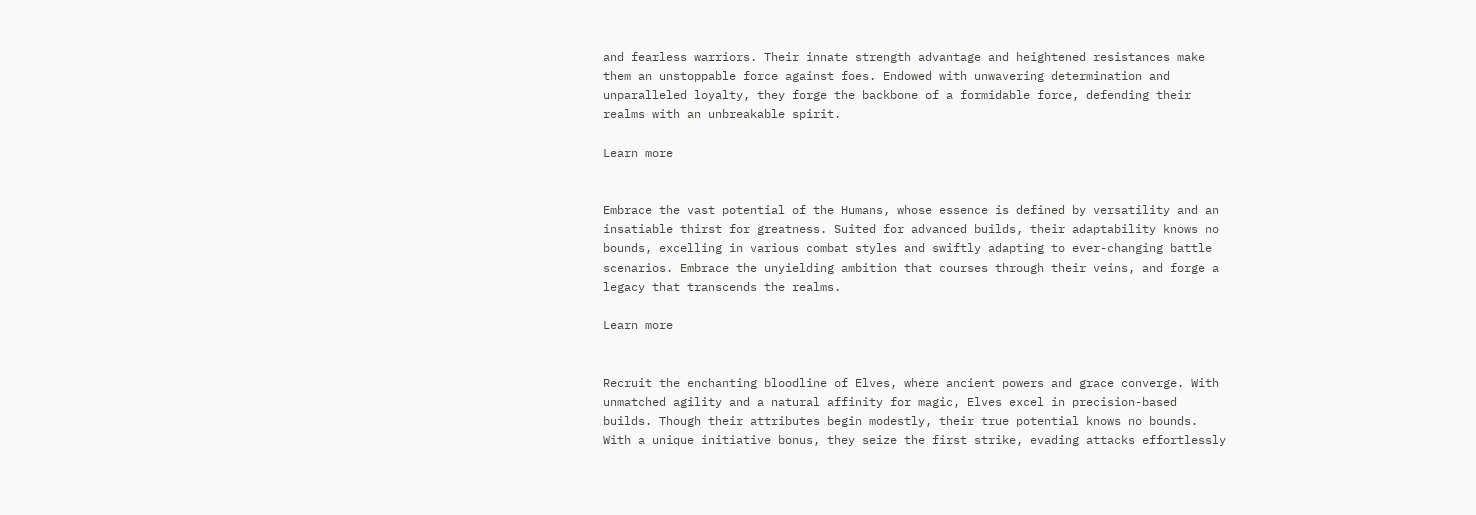and fearless warriors. Their innate strength advantage and heightened resistances make them an unstoppable force against foes. Endowed with unwavering determination and unparalleled loyalty, they forge the backbone of a formidable force, defending their realms with an unbreakable spirit.

Learn more


Embrace the vast potential of the Humans, whose essence is defined by versatility and an insatiable thirst for greatness. Suited for advanced builds, their adaptability knows no bounds, excelling in various combat styles and swiftly adapting to ever-changing battle scenarios. Embrace the unyielding ambition that courses through their veins, and forge a legacy that transcends the realms.

Learn more


Recruit the enchanting bloodline of Elves, where ancient powers and grace converge. With unmatched agility and a natural affinity for magic, Elves excel in precision-based builds. Though their attributes begin modestly, their true potential knows no bounds. With a unique initiative bonus, they seize the first strike, evading attacks effortlessly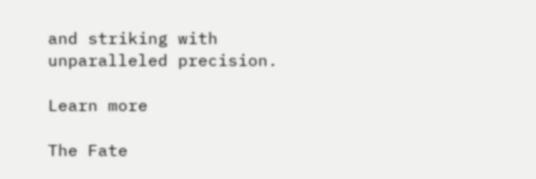and striking with unparalleled precision.

Learn more

The Fate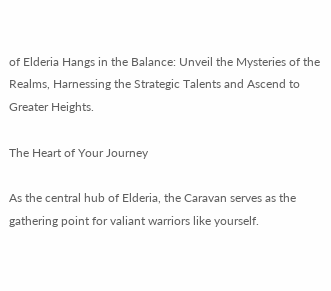of Elderia Hangs in the Balance: Unveil the Mysteries of the Realms, Harnessing the Strategic Talents and Ascend to Greater Heights.

The Heart of Your Journey

As the central hub of Elderia, the Caravan serves as the gathering point for valiant warriors like yourself.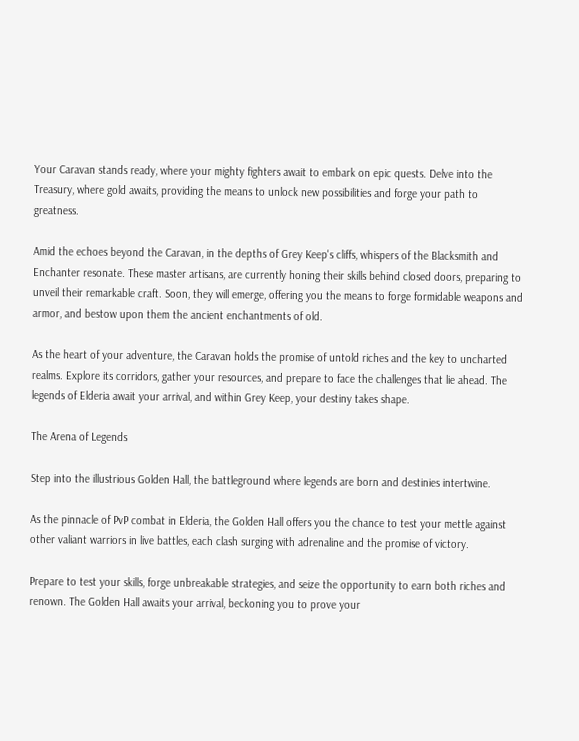Your Caravan stands ready, where your mighty fighters await to embark on epic quests. Delve into the Treasury, where gold awaits, providing the means to unlock new possibilities and forge your path to greatness.

Amid the echoes beyond the Caravan, in the depths of Grey Keep's cliffs, whispers of the Blacksmith and Enchanter resonate. These master artisans, are currently honing their skills behind closed doors, preparing to unveil their remarkable craft. Soon, they will emerge, offering you the means to forge formidable weapons and armor, and bestow upon them the ancient enchantments of old.

As the heart of your adventure, the Caravan holds the promise of untold riches and the key to uncharted realms. Explore its corridors, gather your resources, and prepare to face the challenges that lie ahead. The legends of Elderia await your arrival, and within Grey Keep, your destiny takes shape.

The Arena of Legends

Step into the illustrious Golden Hall, the battleground where legends are born and destinies intertwine.

As the pinnacle of PvP combat in Elderia, the Golden Hall offers you the chance to test your mettle against other valiant warriors in live battles, each clash surging with adrenaline and the promise of victory.

Prepare to test your skills, forge unbreakable strategies, and seize the opportunity to earn both riches and renown. The Golden Hall awaits your arrival, beckoning you to prove your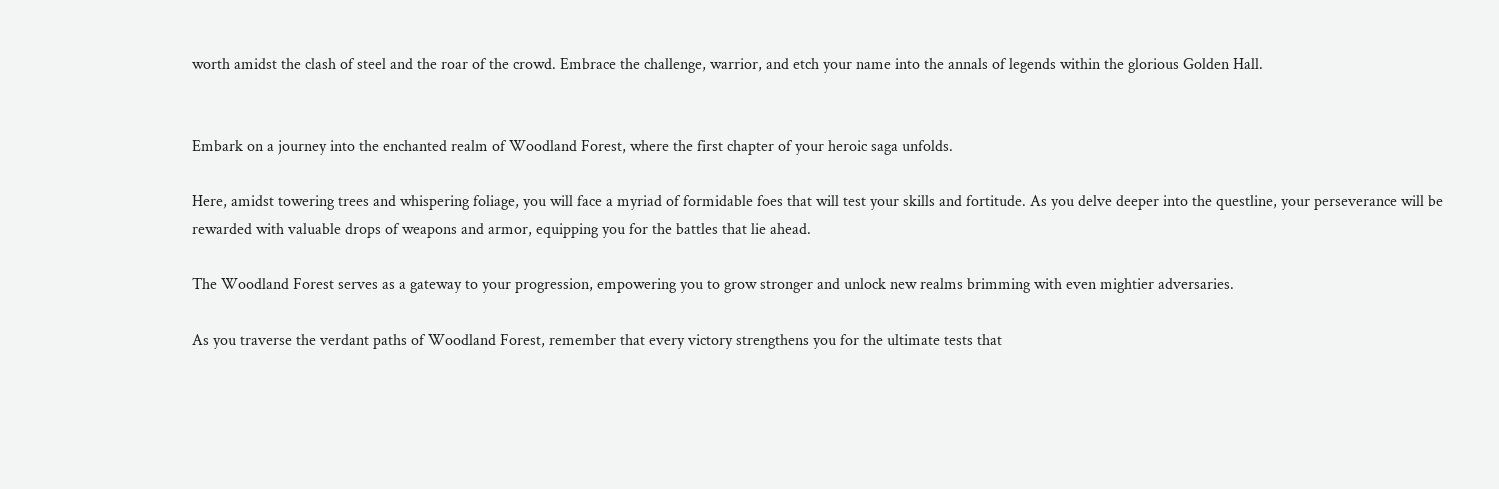worth amidst the clash of steel and the roar of the crowd. Embrace the challenge, warrior, and etch your name into the annals of legends within the glorious Golden Hall.


Embark on a journey into the enchanted realm of Woodland Forest, where the first chapter of your heroic saga unfolds.

Here, amidst towering trees and whispering foliage, you will face a myriad of formidable foes that will test your skills and fortitude. As you delve deeper into the questline, your perseverance will be rewarded with valuable drops of weapons and armor, equipping you for the battles that lie ahead.

The Woodland Forest serves as a gateway to your progression, empowering you to grow stronger and unlock new realms brimming with even mightier adversaries.

As you traverse the verdant paths of Woodland Forest, remember that every victory strengthens you for the ultimate tests that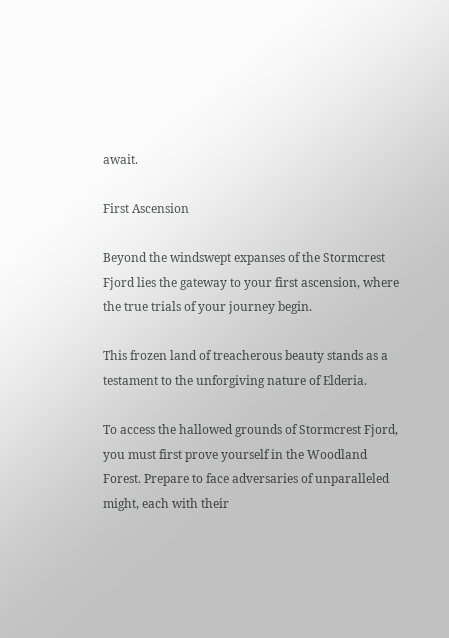await.

First Ascension

Beyond the windswept expanses of the Stormcrest Fjord lies the gateway to your first ascension, where the true trials of your journey begin.

This frozen land of treacherous beauty stands as a testament to the unforgiving nature of Elderia.

To access the hallowed grounds of Stormcrest Fjord, you must first prove yourself in the Woodland Forest. Prepare to face adversaries of unparalleled might, each with their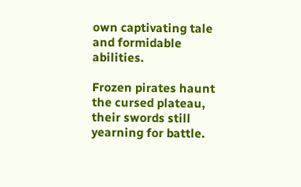own captivating tale and formidable abilities.

Frozen pirates haunt the cursed plateau, their swords still yearning for battle.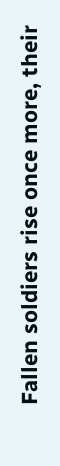Fallen soldiers rise once more, their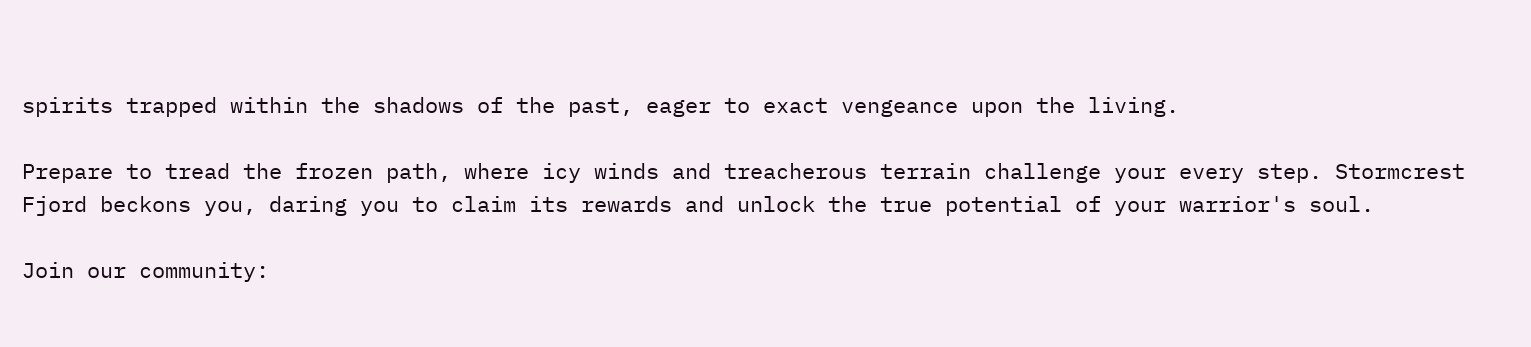spirits trapped within the shadows of the past, eager to exact vengeance upon the living.

Prepare to tread the frozen path, where icy winds and treacherous terrain challenge your every step. Stormcrest Fjord beckons you, daring you to claim its rewards and unlock the true potential of your warrior's soul.

Join our community: